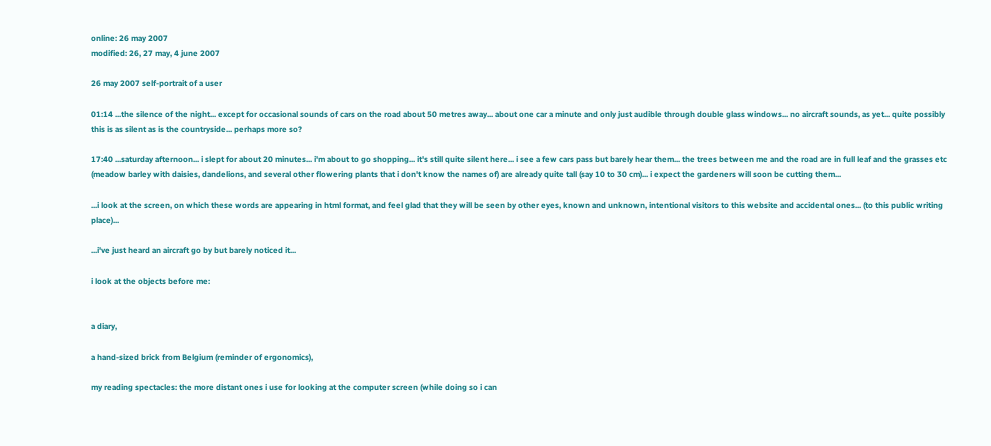online: 26 may 2007
modified: 26, 27 may, 4 june 2007

26 may 2007 self-portrait of a user

01:14 ...the silence of the night... except for occasional sounds of cars on the road about 50 metres away... about one car a minute and only just audible through double glass windows... no aircraft sounds, as yet... quite possibly this is as silent as is the countryside... perhaps more so?

17:40 ...saturday afternoon... i slept for about 20 minutes... i'm about to go shopping... it's still quite silent here... i see a few cars pass but barely hear them... the trees between me and the road are in full leaf and the grasses etc (meadow barley with daisies, dandelions, and several other flowering plants that i don't know the names of) are already quite tall (say 10 to 30 cm)... i expect the gardeners will soon be cutting them...

...i look at the screen, on which these words are appearing in html format, and feel glad that they will be seen by other eyes, known and unknown, intentional visitors to this website and accidental ones... (to this public writing place)...

...i've just heard an aircraft go by but barely noticed it...

i look at the objects before me:


a diary,

a hand-sized brick from Belgium (reminder of ergonomics),

my reading spectacles: the more distant ones i use for looking at the computer screen (while doing so i can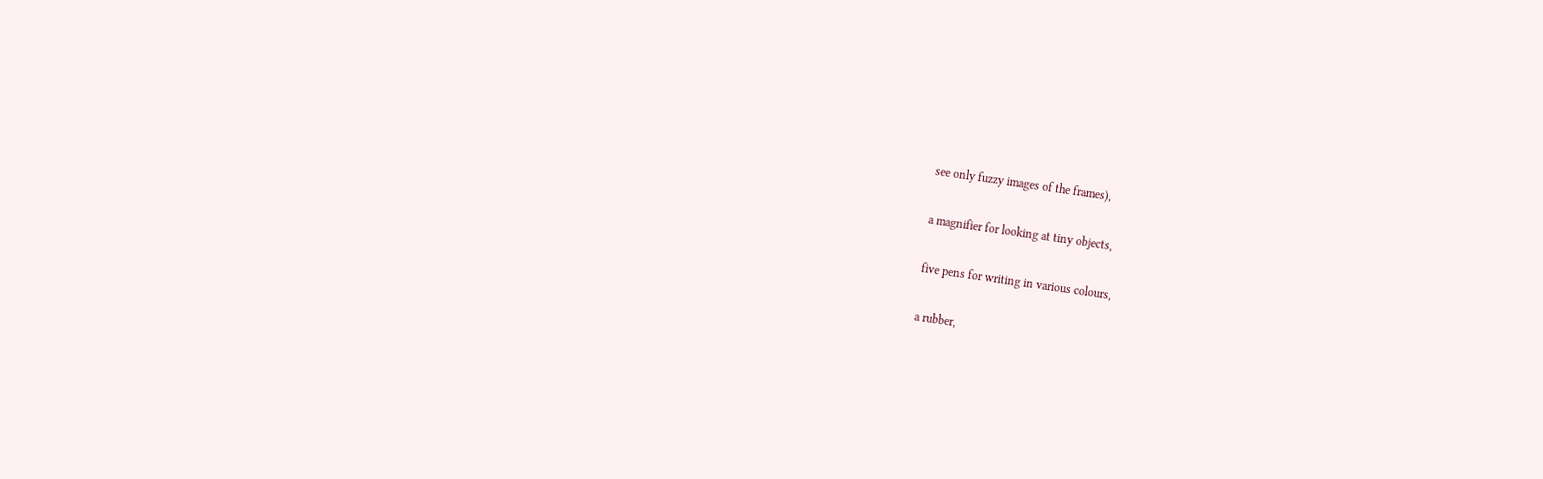see only fuzzy images of the frames),

a magnifier for looking at tiny objects,

five pens for writing in various colours,

a rubber,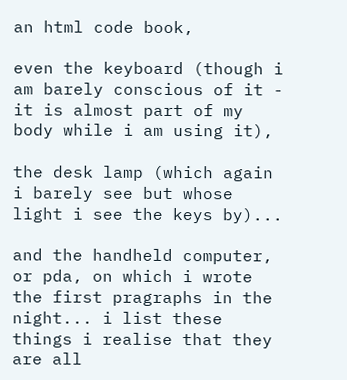an html code book,

even the keyboard (though i am barely conscious of it - it is almost part of my body while i am using it),

the desk lamp (which again i barely see but whose light i see the keys by)...

and the handheld computer, or pda, on which i wrote the first pragraphs in the night... i list these things i realise that they are all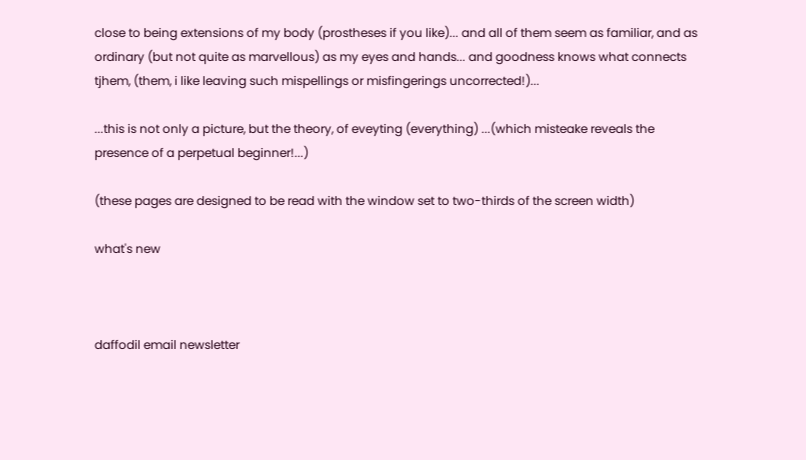close to being extensions of my body (prostheses if you like)... and all of them seem as familiar, and as ordinary (but not quite as marvellous) as my eyes and hands... and goodness knows what connects tjhem, (them, i like leaving such mispellings or misfingerings uncorrected!)...

...this is not only a picture, but the theory, of eveyting (everything) ...(which misteake reveals the presence of a perpetual beginner!...)

(these pages are designed to be read with the window set to two-thirds of the screen width)

what's new



daffodil email newsletter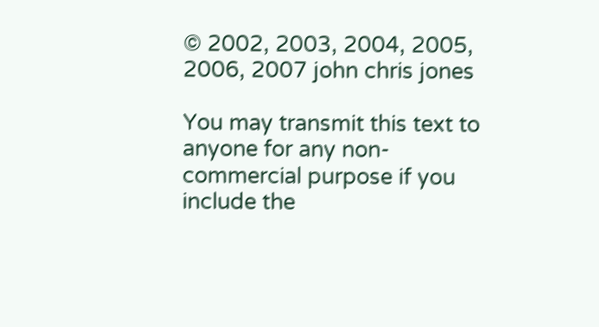© 2002, 2003, 2004, 2005, 2006, 2007 john chris jones

You may transmit this text to anyone for any non-commercial purpose if you include the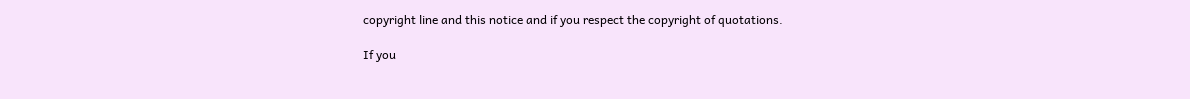copyright line and this notice and if you respect the copyright of quotations.

If you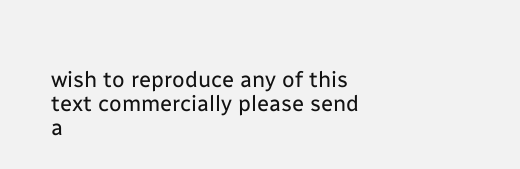wish to reproduce any of this text commercially please send a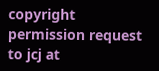copyright permission request to jcj at